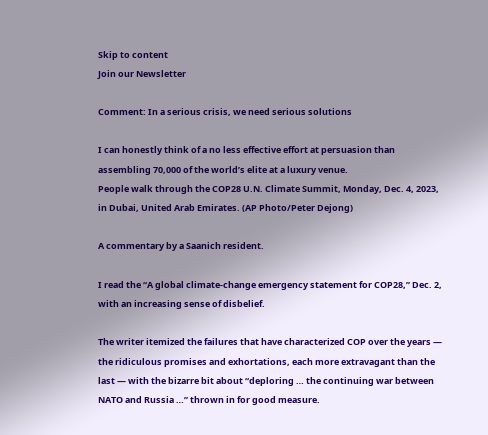Skip to content
Join our Newsletter

Comment: In a serious crisis, we need serious solutions

I can honestly think of a no less effective effort at persuasion than assembling 70,000 of the world’s elite at a luxury venue.
People walk through the COP28 U.N. Climate Summit, Monday, Dec. 4, 2023, in Dubai, United Arab Emirates. (AP Photo/Peter Dejong)

A commentary by a Saanich resident.

I read the “A global climate-change emergency statement for COP28,” Dec. 2, with an increasing sense of disbelief.

The writer itemized the failures that have characterized COP over the years — the ridiculous promises and exhortations, each more extravagant than the last — with the bizarre bit about “deploring … the continuing war between NATO and Russia …” thrown in for good measure.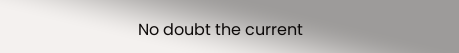No doubt the current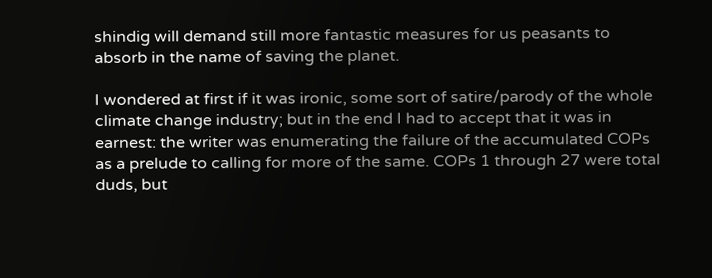shindig will demand still more fantastic measures for us peasants to absorb in the name of saving the planet.

I wondered at first if it was ironic, some sort of satire/parody of the whole climate change industry; but in the end I had to accept that it was in earnest: the writer was enumerating the failure of the accumulated COPs as a prelude to calling for more of the same. COPs 1 through 27 were total duds, but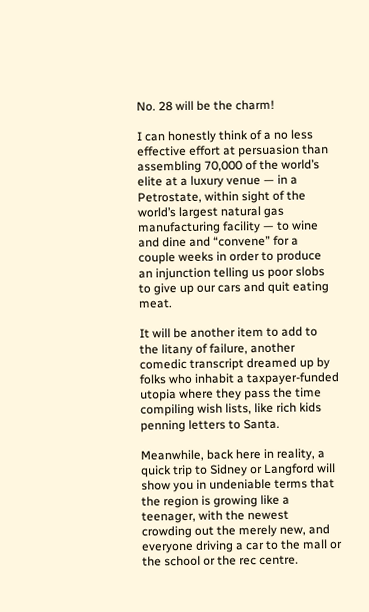No. 28 will be the charm!

I can honestly think of a no less effective effort at persuasion than assembling 70,000 of the world’s elite at a luxury venue — in a Petrostate, within sight of the world’s largest natural gas manufacturing facility — to wine and dine and “convene” for a couple weeks in order to produce an injunction telling us poor slobs to give up our cars and quit eating meat.

It will be another item to add to the litany of failure, another comedic transcript dreamed up by folks who inhabit a taxpayer-funded utopia where they pass the time compiling wish lists, like rich kids penning letters to Santa.

Meanwhile, back here in reality, a quick trip to Sidney or Langford will show you in undeniable terms that the region is growing like a teenager, with the newest crowding out the merely new, and everyone driving a car to the mall or the school or the rec centre.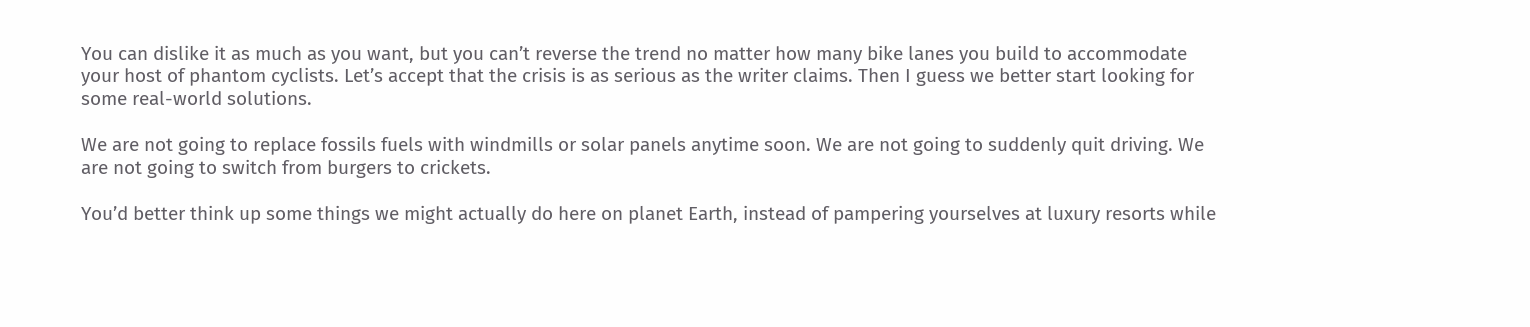You can dislike it as much as you want, but you can’t reverse the trend no matter how many bike lanes you build to accommodate your host of phantom cyclists. Let’s accept that the crisis is as serious as the writer claims. Then I guess we better start looking for some real-world solutions.

We are not going to replace fossils fuels with windmills or solar panels anytime soon. We are not going to suddenly quit driving. We are not going to switch from burgers to crickets.

You’d better think up some things we might actually do here on planet Earth, instead of pampering yourselves at luxury resorts while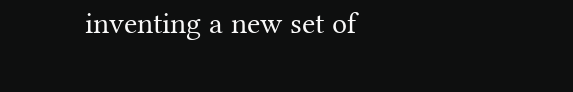inventing a new set of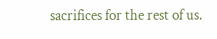sacrifices for the rest of us.